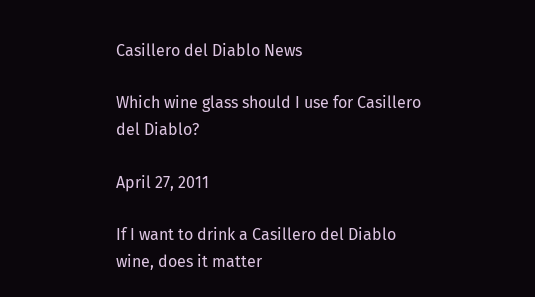Casillero del Diablo News

Which wine glass should I use for Casillero del Diablo?

April 27, 2011

If I want to drink a Casillero del Diablo wine, does it matter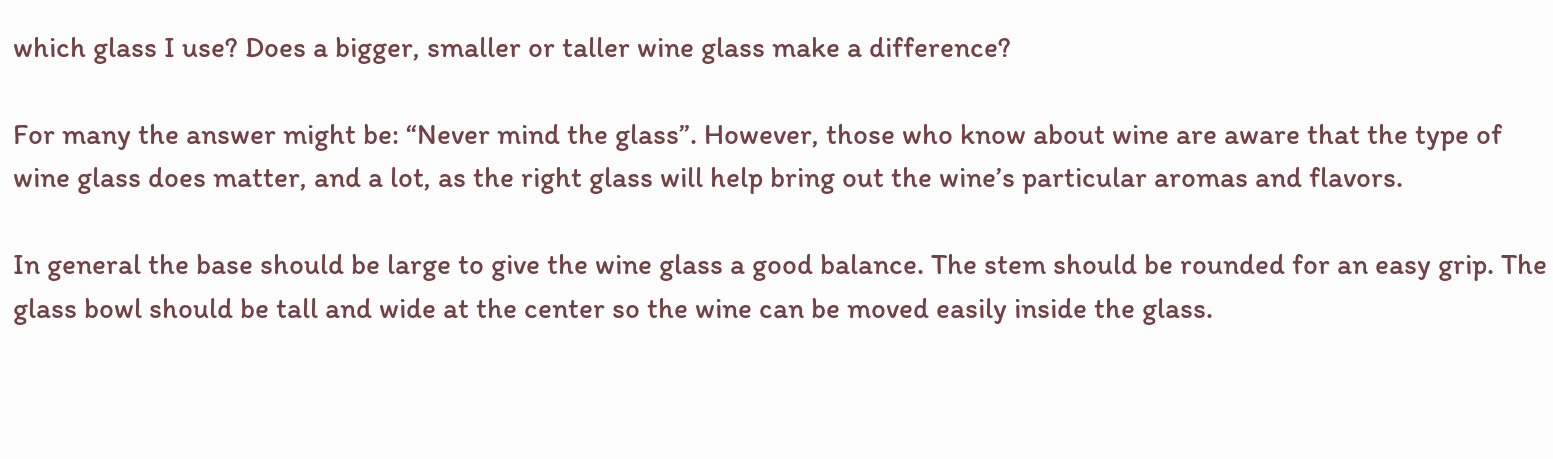which glass I use? Does a bigger, smaller or taller wine glass make a difference?

For many the answer might be: “Never mind the glass”. However, those who know about wine are aware that the type of wine glass does matter, and a lot, as the right glass will help bring out the wine’s particular aromas and flavors.

In general the base should be large to give the wine glass a good balance. The stem should be rounded for an easy grip. The glass bowl should be tall and wide at the center so the wine can be moved easily inside the glass.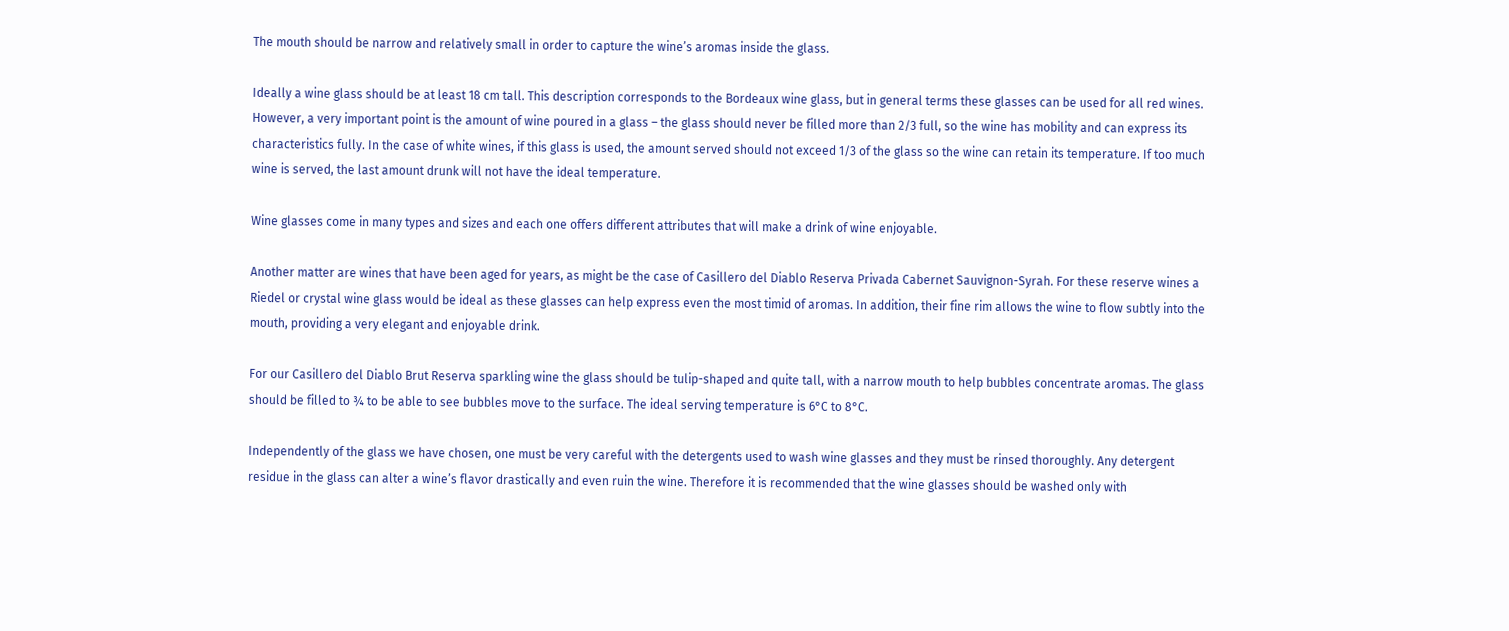The mouth should be narrow and relatively small in order to capture the wine’s aromas inside the glass.

Ideally a wine glass should be at least 18 cm tall. This description corresponds to the Bordeaux wine glass, but in general terms these glasses can be used for all red wines. However, a very important point is the amount of wine poured in a glass – the glass should never be filled more than 2/3 full, so the wine has mobility and can express its characteristics fully. In the case of white wines, if this glass is used, the amount served should not exceed 1/3 of the glass so the wine can retain its temperature. If too much wine is served, the last amount drunk will not have the ideal temperature.

Wine glasses come in many types and sizes and each one offers different attributes that will make a drink of wine enjoyable.

Another matter are wines that have been aged for years, as might be the case of Casillero del Diablo Reserva Privada Cabernet Sauvignon-Syrah. For these reserve wines a Riedel or crystal wine glass would be ideal as these glasses can help express even the most timid of aromas. In addition, their fine rim allows the wine to flow subtly into the mouth, providing a very elegant and enjoyable drink.

For our Casillero del Diablo Brut Reserva sparkling wine the glass should be tulip-shaped and quite tall, with a narrow mouth to help bubbles concentrate aromas. The glass should be filled to ¾ to be able to see bubbles move to the surface. The ideal serving temperature is 6°C to 8°C.

Independently of the glass we have chosen, one must be very careful with the detergents used to wash wine glasses and they must be rinsed thoroughly. Any detergent residue in the glass can alter a wine’s flavor drastically and even ruin the wine. Therefore it is recommended that the wine glasses should be washed only with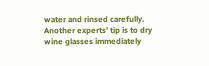water and rinsed carefully. Another experts’ tip is to dry wine glasses immediately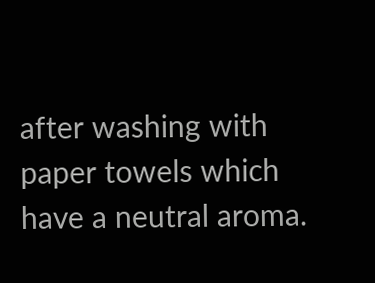after washing with paper towels which have a neutral aroma.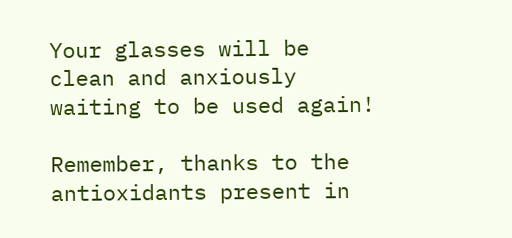Your glasses will be clean and anxiously waiting to be used again!

Remember, thanks to the antioxidants present in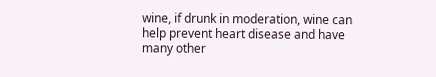wine, if drunk in moderation, wine can help prevent heart disease and have many other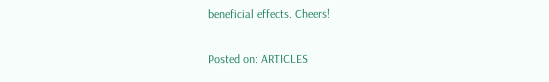beneficial effects. Cheers!

Posted on: ARTICLES